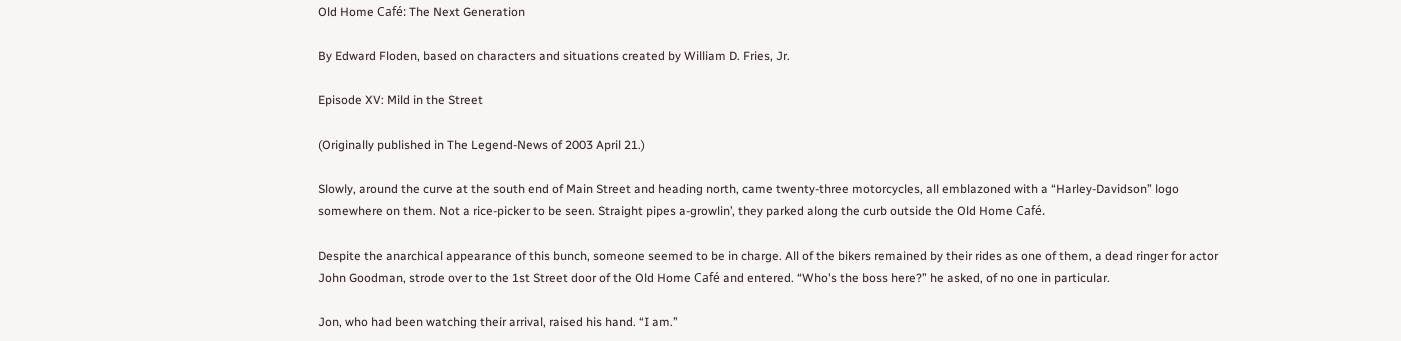Old Home Café: The Next Generation

By Edward Floden, based on characters and situations created by William D. Fries, Jr.

Episode XV: Mild in the Street

(Originally published in The Legend-News of 2003 April 21.)

Slowly, around the curve at the south end of Main Street and heading north, came twenty-three motorcycles, all emblazoned with a “Harley-Davidson” logo somewhere on them. Not a rice-picker to be seen. Straight pipes a-growlin’, they parked along the curb outside the Old Home Café.

Despite the anarchical appearance of this bunch, someone seemed to be in charge. All of the bikers remained by their rides as one of them, a dead ringer for actor John Goodman, strode over to the 1st Street door of the Old Home Café and entered. “Who's the boss here?” he asked, of no one in particular.

Jon, who had been watching their arrival, raised his hand. “I am.”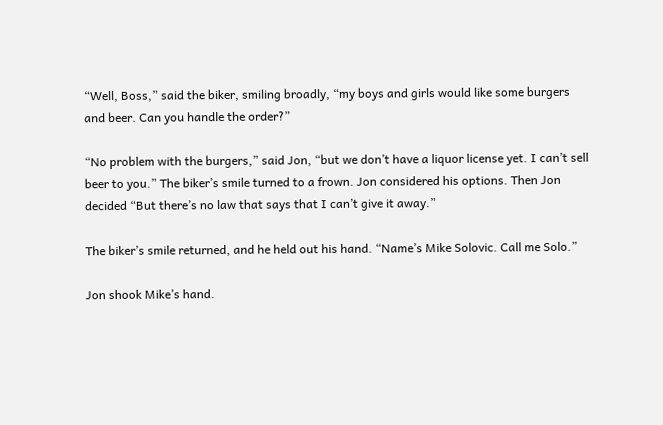“Well, Boss,” said the biker, smiling broadly, “my boys and girls would like some burgers and beer. Can you handle the order?”

“No problem with the burgers,” said Jon, “but we don’t have a liquor license yet. I can’t sell beer to you.” The biker’s smile turned to a frown. Jon considered his options. Then Jon decided “But there’s no law that says that I can’t give it away.”

The biker’s smile returned, and he held out his hand. “Name’s Mike Solovic. Call me Solo.”

Jon shook Mike’s hand.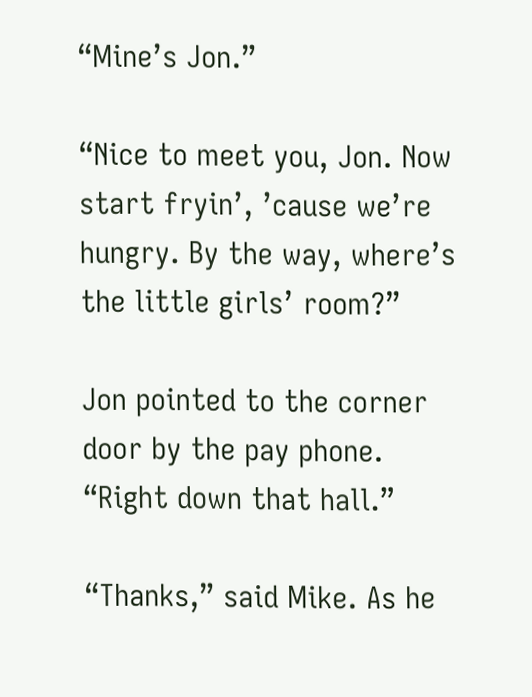“Mine’s Jon.”

“Nice to meet you, Jon. Now start fryin’, ’cause we’re hungry. By the way, where’s the little girls’ room?”

Jon pointed to the corner door by the pay phone. “Right down that hall.”

“Thanks,” said Mike. As he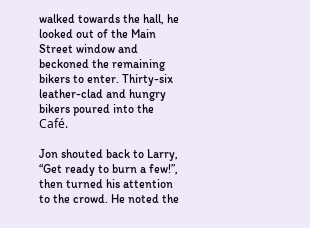walked towards the hall, he looked out of the Main Street window and beckoned the remaining bikers to enter. Thirty-six leather-clad and hungry bikers poured into the Café.

Jon shouted back to Larry, “Get ready to burn a few!”, then turned his attention to the crowd. He noted the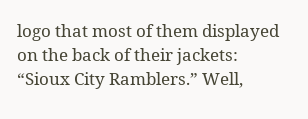logo that most of them displayed on the back of their jackets: “Sioux City Ramblers.” Well,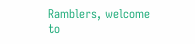Ramblers, welcome to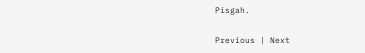Pisgah.

Previous | Next